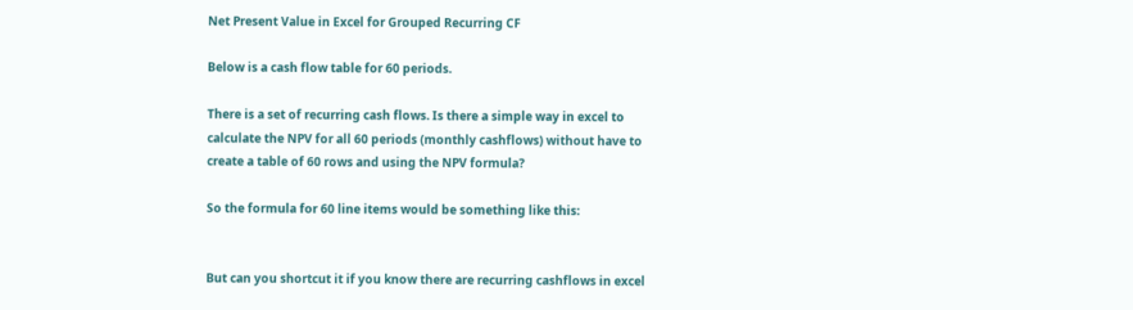Net Present Value in Excel for Grouped Recurring CF

Below is a cash flow table for 60 periods.

There is a set of recurring cash flows. Is there a simple way in excel to calculate the NPV for all 60 periods (monthly cashflows) without have to create a table of 60 rows and using the NPV formula?

So the formula for 60 line items would be something like this:


But can you shortcut it if you know there are recurring cashflows in excel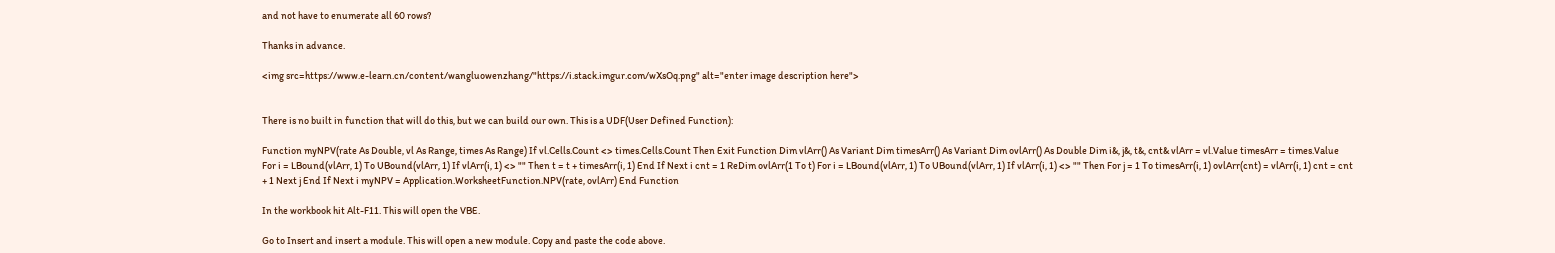and not have to enumerate all 60 rows?

Thanks in advance.

<img src=https://www.e-learn.cn/content/wangluowenzhang/"https://i.stack.imgur.com/wXsOq.png" alt="enter image description here">


There is no built in function that will do this, but we can build our own. This is a UDF(User Defined Function):

Function myNPV(rate As Double, vl As Range, times As Range) If vl.Cells.Count <> times.Cells.Count Then Exit Function Dim vlArr() As Variant Dim timesArr() As Variant Dim ovlArr() As Double Dim i&, j&, t&, cnt& vlArr = vl.Value timesArr = times.Value For i = LBound(vlArr, 1) To UBound(vlArr, 1) If vlArr(i, 1) <> "" Then t = t + timesArr(i, 1) End If Next i cnt = 1 ReDim ovlArr(1 To t) For i = LBound(vlArr, 1) To UBound(vlArr, 1) If vlArr(i, 1) <> "" Then For j = 1 To timesArr(i, 1) ovlArr(cnt) = vlArr(i, 1) cnt = cnt + 1 Next j End If Next i myNPV = Application.WorksheetFunction.NPV(rate, ovlArr) End Function

In the workbook hit Alt-F11. This will open the VBE.

Go to Insert and insert a module. This will open a new module. Copy and paste the code above.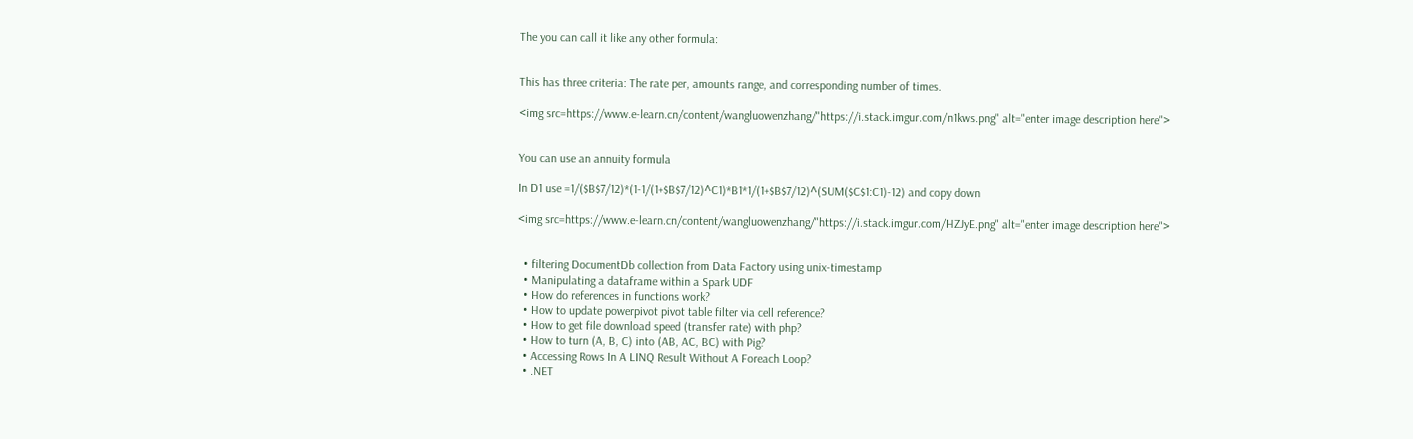The you can call it like any other formula:


This has three criteria: The rate per, amounts range, and corresponding number of times.

<img src=https://www.e-learn.cn/content/wangluowenzhang/"https://i.stack.imgur.com/n1kws.png" alt="enter image description here">


You can use an annuity formula

In D1 use =1/($B$7/12)*(1-1/(1+$B$7/12)^C1)*B1*1/(1+$B$7/12)^(SUM($C$1:C1)-12) and copy down

<img src=https://www.e-learn.cn/content/wangluowenzhang/"https://i.stack.imgur.com/HZJyE.png" alt="enter image description here">


  • filtering DocumentDb collection from Data Factory using unix-timestamp
  • Manipulating a dataframe within a Spark UDF
  • How do references in functions work?
  • How to update powerpivot pivot table filter via cell reference?
  • How to get file download speed (transfer rate) with php?
  • How to turn (A, B, C) into (AB, AC, BC) with Pig?
  • Accessing Rows In A LINQ Result Without A Foreach Loop?
  • .NET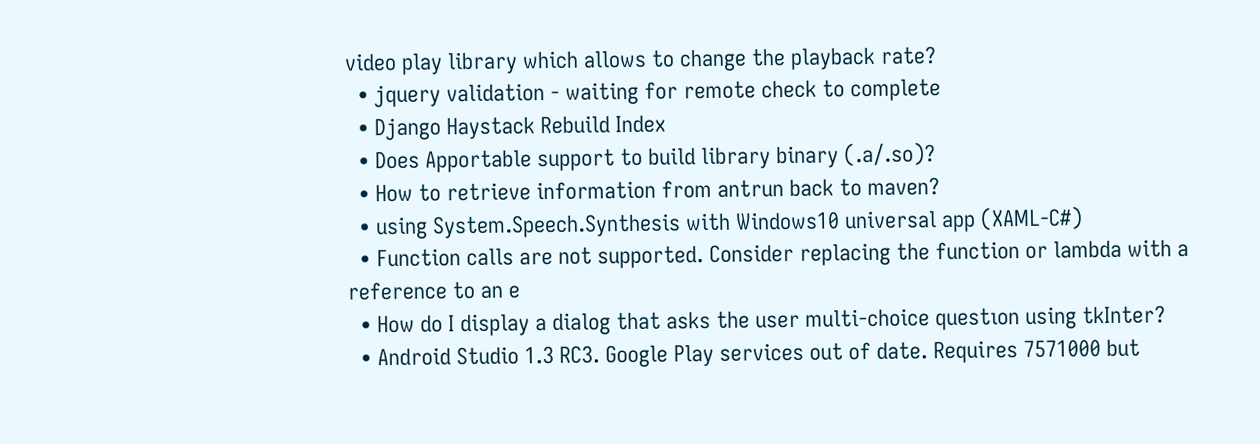video play library which allows to change the playback rate?
  • jquery validation - waiting for remote check to complete
  • Django Haystack Rebuild Index
  • Does Apportable support to build library binary (.a/.so)?
  • How to retrieve information from antrun back to maven?
  • using System.Speech.Synthesis with Windows10 universal app (XAML-C#)
  • Function calls are not supported. Consider replacing the function or lambda with a reference to an e
  • How do I display a dialog that asks the user multi-choice questıon using tkInter?
  • Android Studio 1.3 RC3. Google Play services out of date. Requires 7571000 but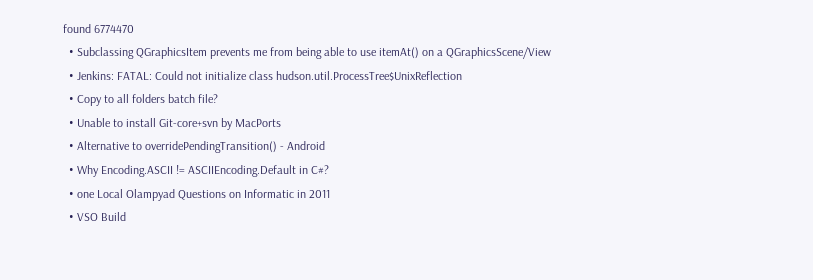found 6774470
  • Subclassing QGraphicsItem prevents me from being able to use itemAt() on a QGraphicsScene/View
  • Jenkins: FATAL: Could not initialize class hudson.util.ProcessTree$UnixReflection
  • Copy to all folders batch file?
  • Unable to install Git-core+svn by MacPorts
  • Alternative to overridePendingTransition() - Android
  • Why Encoding.ASCII != ASCIIEncoding.Default in C#?
  • one Local Olampyad Questions on Informatic in 2011
  • VSO Build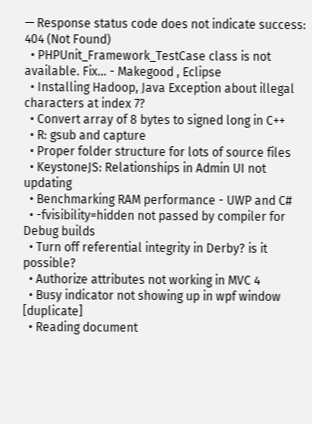— Response status code does not indicate success: 404 (Not Found)
  • PHPUnit_Framework_TestCase class is not available. Fix… - Makegood , Eclipse
  • Installing Hadoop, Java Exception about illegal characters at index 7?
  • Convert array of 8 bytes to signed long in C++
  • R: gsub and capture
  • Proper folder structure for lots of source files
  • KeystoneJS: Relationships in Admin UI not updating
  • Benchmarking RAM performance - UWP and C#
  • -fvisibility=hidden not passed by compiler for Debug builds
  • Turn off referential integrity in Derby? is it possible?
  • Authorize attributes not working in MVC 4
  • Busy indicator not showing up in wpf window [duplicate]
  • Reading document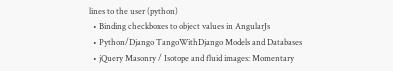lines to the user (python)
  • Binding checkboxes to object values in AngularJs
  • Python/Django TangoWithDjango Models and Databases
  • jQuery Masonry / Isotope and fluid images: Momentary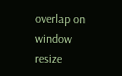overlap on window resize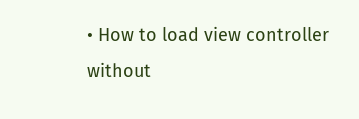• How to load view controller without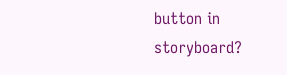button in storyboard?